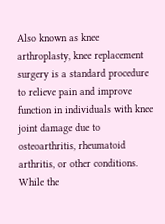Also known as knee arthroplasty, knee replacement surgery is a standard procedure to relieve pain and improve function in individuals with knee joint damage due to osteoarthritis, rheumatoid arthritis, or other conditions. While the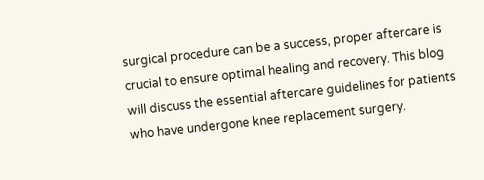surgical procedure can be a success, proper aftercare is crucial to ensure optimal healing and recovery. This blog will discuss the essential aftercare guidelines for patients who have undergone knee replacement surgery.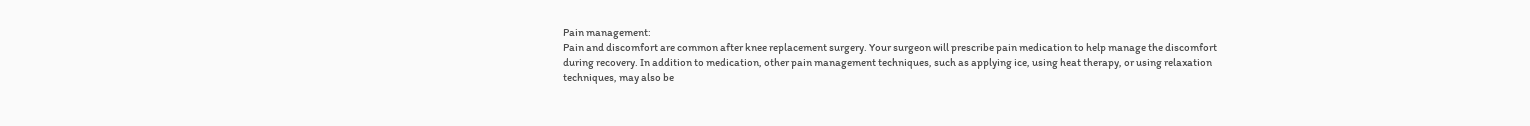Pain management:
Pain and discomfort are common after knee replacement surgery. Your surgeon will prescribe pain medication to help manage the discomfort during recovery. In addition to medication, other pain management techniques, such as applying ice, using heat therapy, or using relaxation techniques, may also be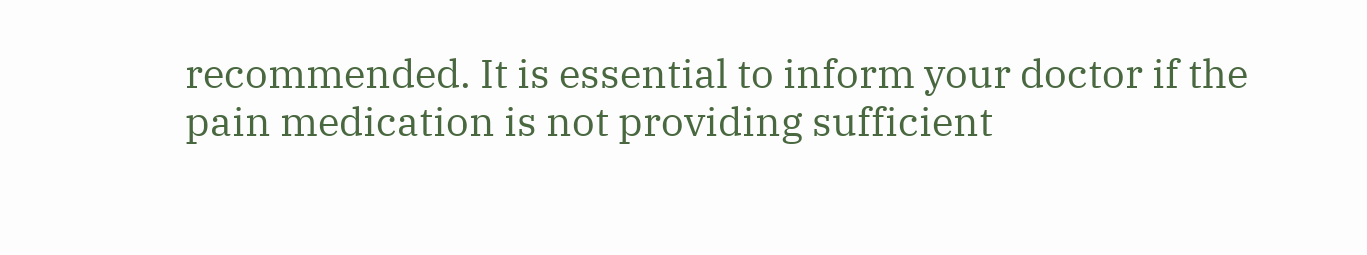recommended. It is essential to inform your doctor if the pain medication is not providing sufficient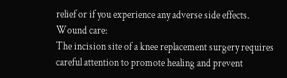relief or if you experience any adverse side effects.
Wound care:
The incision site of a knee replacement surgery requires careful attention to promote healing and prevent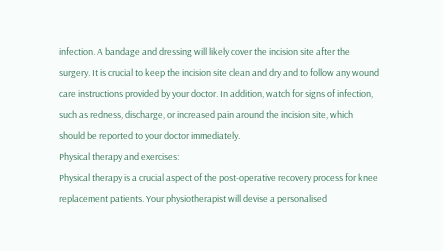infection. A bandage and dressing will likely cover the incision site after the surgery. It is crucial to keep the incision site clean and dry and to follow any wound care instructions provided by your doctor. In addition, watch for signs of infection, such as redness, discharge, or increased pain around the incision site, which should be reported to your doctor immediately.
Physical therapy and exercises:
Physical therapy is a crucial aspect of the post-operative recovery process for knee replacement patients. Your physiotherapist will devise a personalised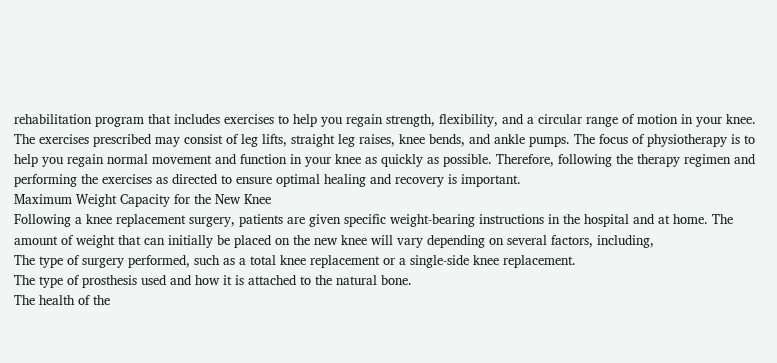rehabilitation program that includes exercises to help you regain strength, flexibility, and a circular range of motion in your knee. The exercises prescribed may consist of leg lifts, straight leg raises, knee bends, and ankle pumps. The focus of physiotherapy is to help you regain normal movement and function in your knee as quickly as possible. Therefore, following the therapy regimen and performing the exercises as directed to ensure optimal healing and recovery is important.
Maximum Weight Capacity for the New Knee
Following a knee replacement surgery, patients are given specific weight-bearing instructions in the hospital and at home. The amount of weight that can initially be placed on the new knee will vary depending on several factors, including,
The type of surgery performed, such as a total knee replacement or a single-side knee replacement.
The type of prosthesis used and how it is attached to the natural bone.
The health of the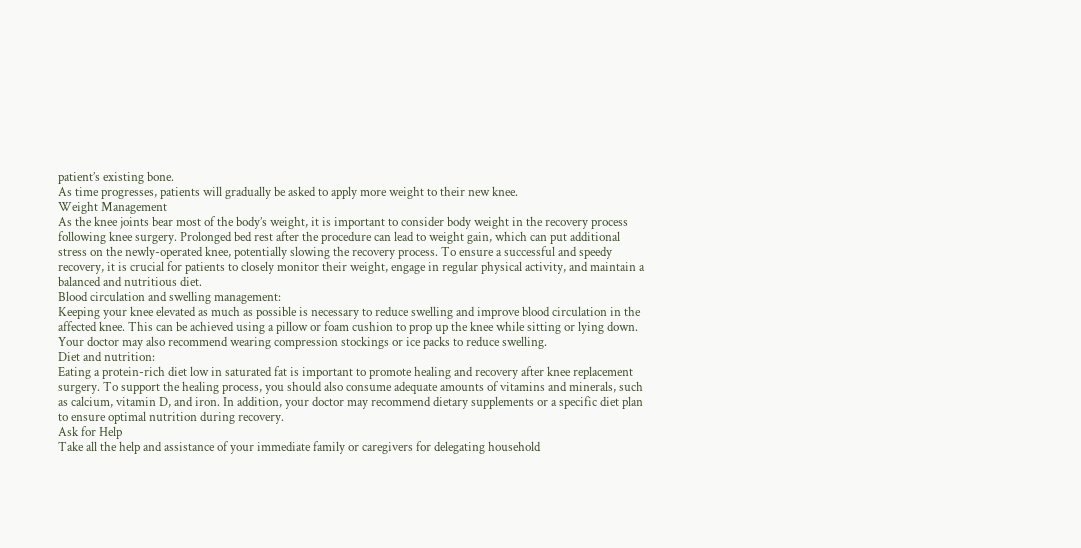patient’s existing bone.
As time progresses, patients will gradually be asked to apply more weight to their new knee.
Weight Management
As the knee joints bear most of the body’s weight, it is important to consider body weight in the recovery process following knee surgery. Prolonged bed rest after the procedure can lead to weight gain, which can put additional stress on the newly-operated knee, potentially slowing the recovery process. To ensure a successful and speedy recovery, it is crucial for patients to closely monitor their weight, engage in regular physical activity, and maintain a balanced and nutritious diet.
Blood circulation and swelling management:
Keeping your knee elevated as much as possible is necessary to reduce swelling and improve blood circulation in the affected knee. This can be achieved using a pillow or foam cushion to prop up the knee while sitting or lying down. Your doctor may also recommend wearing compression stockings or ice packs to reduce swelling.
Diet and nutrition:
Eating a protein-rich diet low in saturated fat is important to promote healing and recovery after knee replacement surgery. To support the healing process, you should also consume adequate amounts of vitamins and minerals, such as calcium, vitamin D, and iron. In addition, your doctor may recommend dietary supplements or a specific diet plan to ensure optimal nutrition during recovery.
Ask for Help
Take all the help and assistance of your immediate family or caregivers for delegating household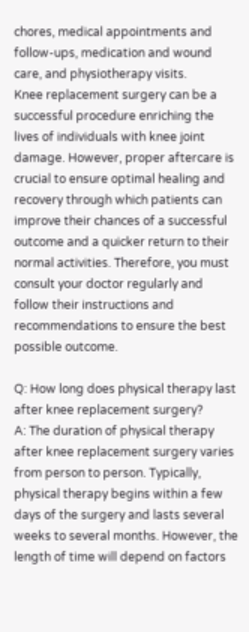chores, medical appointments and follow-ups, medication and wound care, and physiotherapy visits.
Knee replacement surgery can be a successful procedure enriching the lives of individuals with knee joint damage. However, proper aftercare is crucial to ensure optimal healing and recovery through which patients can improve their chances of a successful outcome and a quicker return to their normal activities. Therefore, you must consult your doctor regularly and follow their instructions and recommendations to ensure the best possible outcome.

Q: How long does physical therapy last after knee replacement surgery?
A: The duration of physical therapy after knee replacement surgery varies from person to person. Typically, physical therapy begins within a few days of the surgery and lasts several weeks to several months. However, the length of time will depend on factors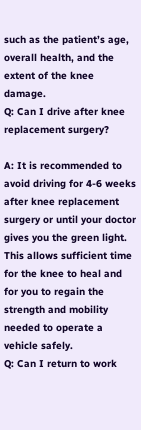such as the patient’s age, overall health, and the extent of the knee damage.
Q: Can I drive after knee replacement surgery?

A: It is recommended to avoid driving for 4-6 weeks after knee replacement surgery or until your doctor gives you the green light. This allows sufficient time for the knee to heal and for you to regain the strength and mobility needed to operate a vehicle safely.
Q: Can I return to work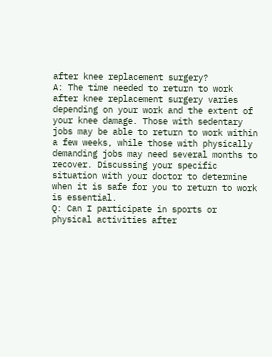after knee replacement surgery?
A: The time needed to return to work after knee replacement surgery varies depending on your work and the extent of your knee damage. Those with sedentary jobs may be able to return to work within a few weeks, while those with physically demanding jobs may need several months to recover. Discussing your specific situation with your doctor to determine when it is safe for you to return to work is essential.
Q: Can I participate in sports or physical activities after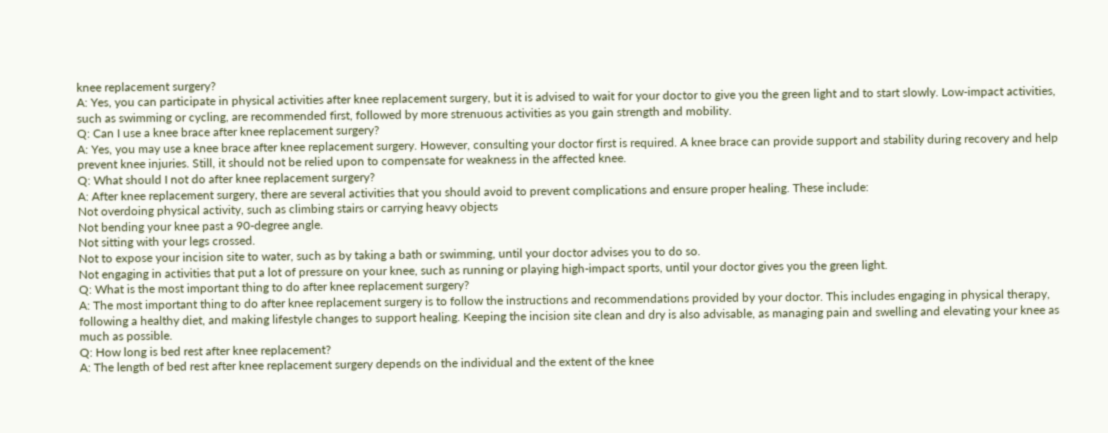knee replacement surgery?
A: Yes, you can participate in physical activities after knee replacement surgery, but it is advised to wait for your doctor to give you the green light and to start slowly. Low-impact activities, such as swimming or cycling, are recommended first, followed by more strenuous activities as you gain strength and mobility.
Q: Can I use a knee brace after knee replacement surgery?
A: Yes, you may use a knee brace after knee replacement surgery. However, consulting your doctor first is required. A knee brace can provide support and stability during recovery and help prevent knee injuries. Still, it should not be relied upon to compensate for weakness in the affected knee.
Q: What should I not do after knee replacement surgery?
A: After knee replacement surgery, there are several activities that you should avoid to prevent complications and ensure proper healing. These include:
Not overdoing physical activity, such as climbing stairs or carrying heavy objects
Not bending your knee past a 90-degree angle.
Not sitting with your legs crossed.
Not to expose your incision site to water, such as by taking a bath or swimming, until your doctor advises you to do so.
Not engaging in activities that put a lot of pressure on your knee, such as running or playing high-impact sports, until your doctor gives you the green light.
Q: What is the most important thing to do after knee replacement surgery?
A: The most important thing to do after knee replacement surgery is to follow the instructions and recommendations provided by your doctor. This includes engaging in physical therapy, following a healthy diet, and making lifestyle changes to support healing. Keeping the incision site clean and dry is also advisable, as managing pain and swelling and elevating your knee as much as possible.
Q: How long is bed rest after knee replacement?
A: The length of bed rest after knee replacement surgery depends on the individual and the extent of the knee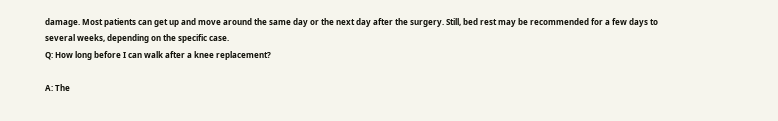damage. Most patients can get up and move around the same day or the next day after the surgery. Still, bed rest may be recommended for a few days to several weeks, depending on the specific case.
Q: How long before I can walk after a knee replacement?

A: The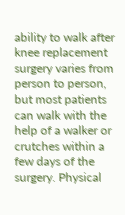ability to walk after knee replacement surgery varies from person to person, but most patients can walk with the help of a walker or crutches within a few days of the surgery. Physical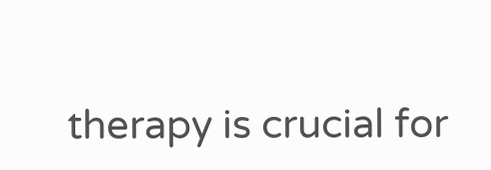therapy is crucial for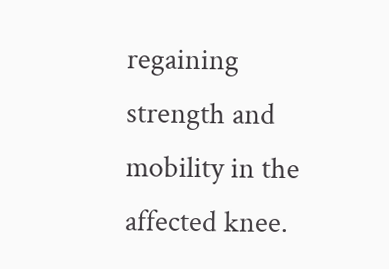regaining strength and mobility in the affected knee.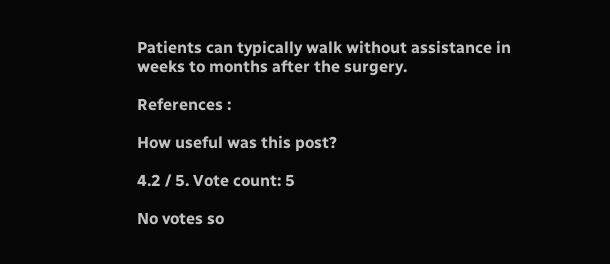Patients can typically walk without assistance in weeks to months after the surgery.

References :

How useful was this post?

4.2 / 5. Vote count: 5

No votes so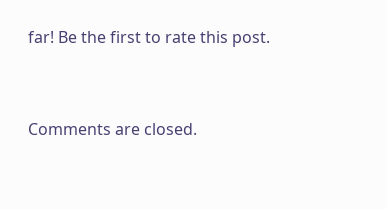far! Be the first to rate this post.


Comments are closed.